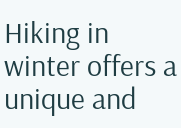Hiking in winter offers a unique and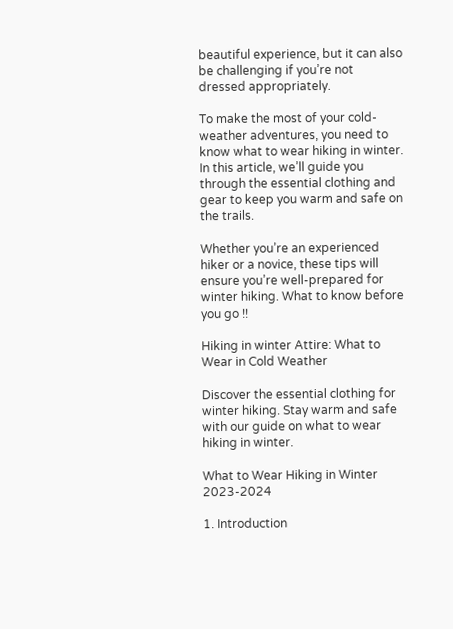beautiful experience, but it can also be challenging if you’re not dressed appropriately.

To make the most of your cold-weather adventures, you need to know what to wear hiking in winter. In this article, we’ll guide you through the essential clothing and gear to keep you warm and safe on the trails.

Whether you’re an experienced hiker or a novice, these tips will ensure you’re well-prepared for winter hiking. What to know before you go !!

Hiking in winter Attire: What to Wear in Cold Weather

Discover the essential clothing for winter hiking. Stay warm and safe with our guide on what to wear hiking in winter.

What to Wear Hiking in Winter 2023-2024

1. Introduction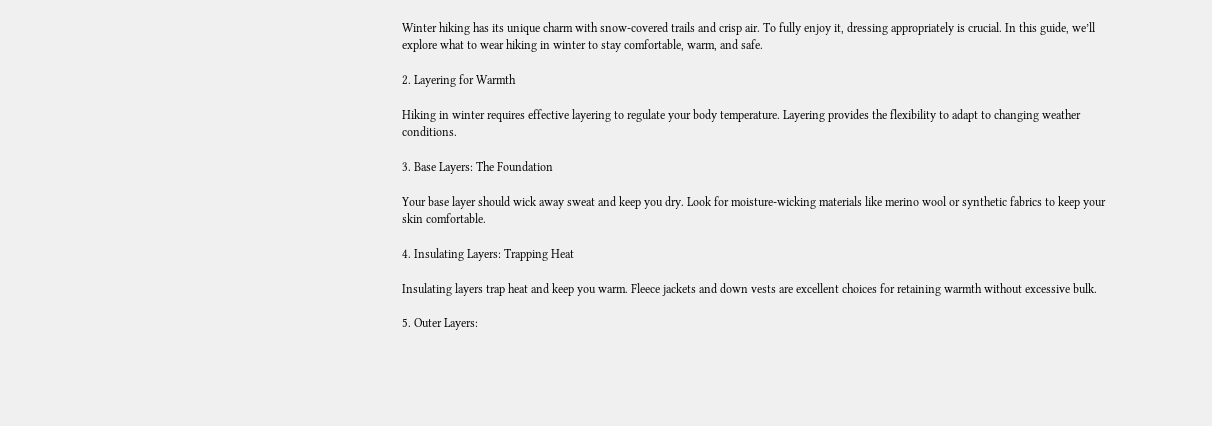Winter hiking has its unique charm with snow-covered trails and crisp air. To fully enjoy it, dressing appropriately is crucial. In this guide, we’ll explore what to wear hiking in winter to stay comfortable, warm, and safe.

2. Layering for Warmth

Hiking in winter requires effective layering to regulate your body temperature. Layering provides the flexibility to adapt to changing weather conditions.

3. Base Layers: The Foundation

Your base layer should wick away sweat and keep you dry. Look for moisture-wicking materials like merino wool or synthetic fabrics to keep your skin comfortable.

4. Insulating Layers: Trapping Heat

Insulating layers trap heat and keep you warm. Fleece jackets and down vests are excellent choices for retaining warmth without excessive bulk.

5. Outer Layers: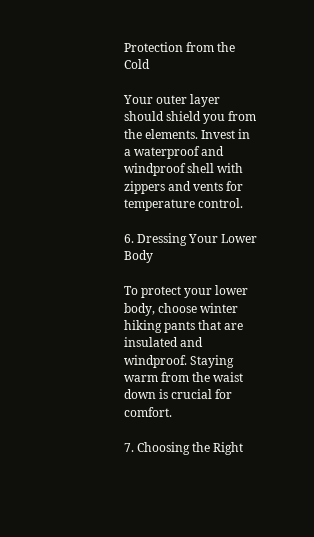Protection from the Cold

Your outer layer should shield you from the elements. Invest in a waterproof and windproof shell with zippers and vents for temperature control.

6. Dressing Your Lower Body

To protect your lower body, choose winter hiking pants that are insulated and windproof. Staying warm from the waist down is crucial for comfort.

7. Choosing the Right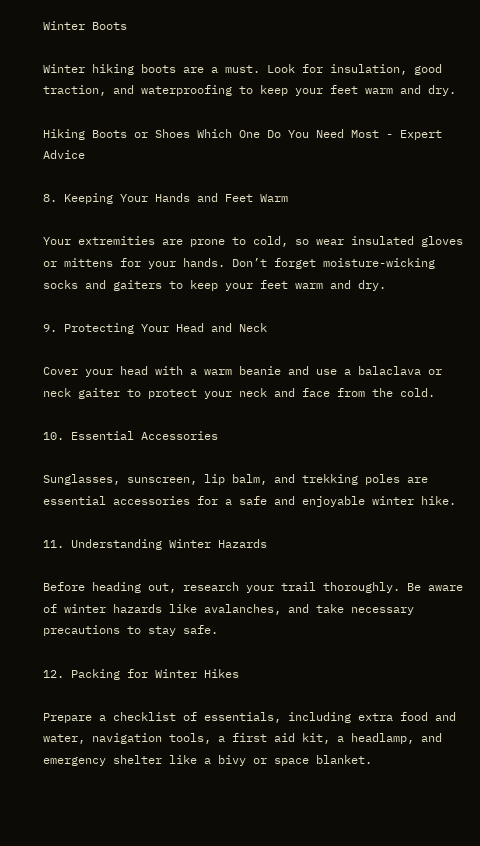Winter Boots

Winter hiking boots are a must. Look for insulation, good traction, and waterproofing to keep your feet warm and dry.

Hiking Boots or Shoes Which One Do You Need Most - Expert Advice

8. Keeping Your Hands and Feet Warm

Your extremities are prone to cold, so wear insulated gloves or mittens for your hands. Don’t forget moisture-wicking socks and gaiters to keep your feet warm and dry.

9. Protecting Your Head and Neck

Cover your head with a warm beanie and use a balaclava or neck gaiter to protect your neck and face from the cold.

10. Essential Accessories

Sunglasses, sunscreen, lip balm, and trekking poles are essential accessories for a safe and enjoyable winter hike.

11. Understanding Winter Hazards

Before heading out, research your trail thoroughly. Be aware of winter hazards like avalanches, and take necessary precautions to stay safe.

12. Packing for Winter Hikes

Prepare a checklist of essentials, including extra food and water, navigation tools, a first aid kit, a headlamp, and emergency shelter like a bivy or space blanket.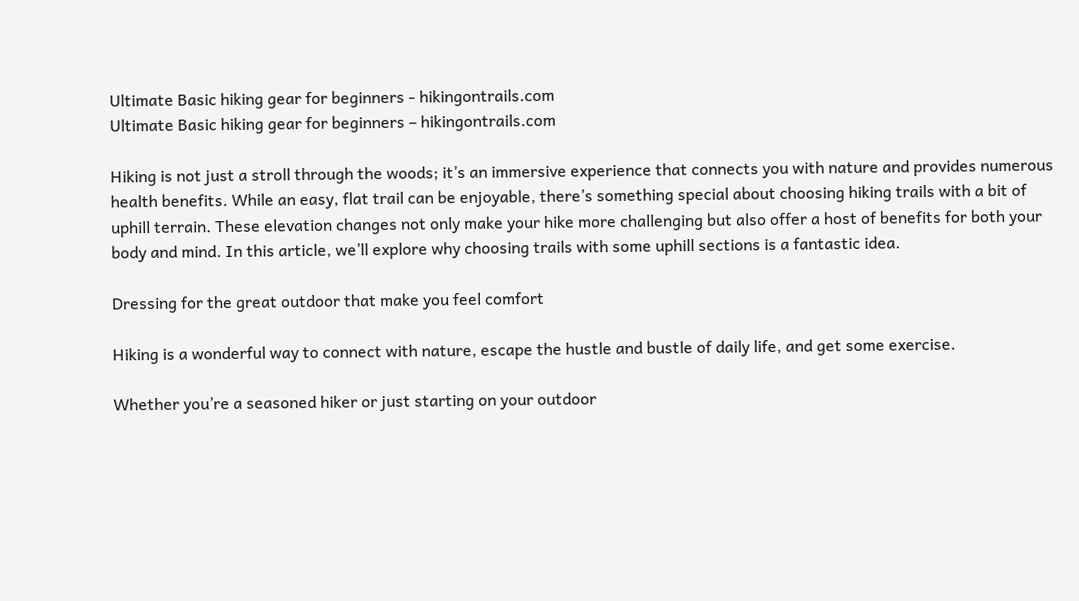Ultimate Basic hiking gear for beginners - hikingontrails.com
Ultimate Basic hiking gear for beginners – hikingontrails.com

Hiking is not just a stroll through the woods; it’s an immersive experience that connects you with nature and provides numerous health benefits. While an easy, flat trail can be enjoyable, there’s something special about choosing hiking trails with a bit of uphill terrain. These elevation changes not only make your hike more challenging but also offer a host of benefits for both your body and mind. In this article, we’ll explore why choosing trails with some uphill sections is a fantastic idea.

Dressing for the great outdoor that make you feel comfort

Hiking is a wonderful way to connect with nature, escape the hustle and bustle of daily life, and get some exercise.

Whether you’re a seasoned hiker or just starting on your outdoor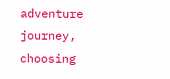adventure journey, choosing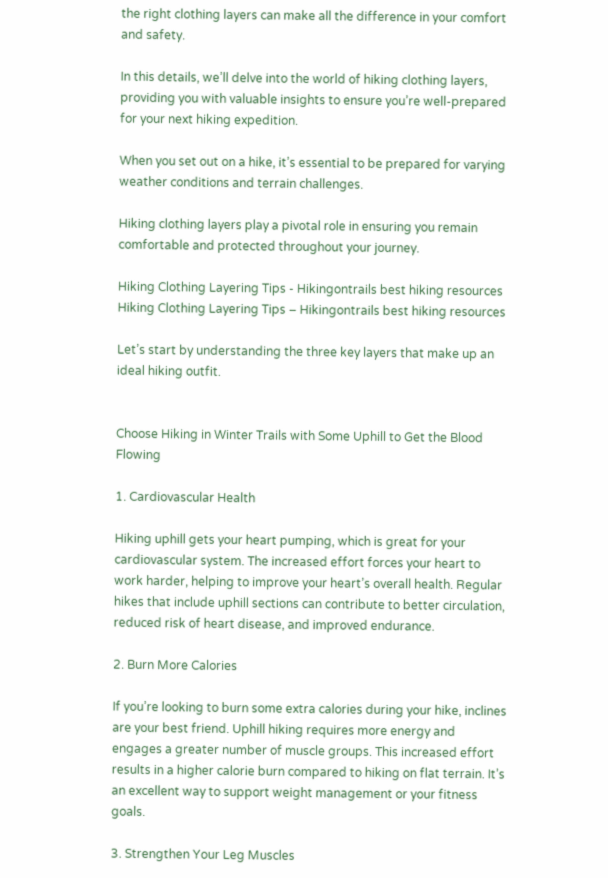the right clothing layers can make all the difference in your comfort and safety.

In this details, we’ll delve into the world of hiking clothing layers, providing you with valuable insights to ensure you’re well-prepared for your next hiking expedition.

When you set out on a hike, it’s essential to be prepared for varying weather conditions and terrain challenges.

Hiking clothing layers play a pivotal role in ensuring you remain comfortable and protected throughout your journey.

Hiking Clothing Layering Tips - Hikingontrails best hiking resources
Hiking Clothing Layering Tips – Hikingontrails best hiking resources

Let’s start by understanding the three key layers that make up an ideal hiking outfit.


Choose Hiking in Winter Trails with Some Uphill to Get the Blood Flowing

1. Cardiovascular Health

Hiking uphill gets your heart pumping, which is great for your cardiovascular system. The increased effort forces your heart to work harder, helping to improve your heart’s overall health. Regular hikes that include uphill sections can contribute to better circulation, reduced risk of heart disease, and improved endurance.

2. Burn More Calories

If you’re looking to burn some extra calories during your hike, inclines are your best friend. Uphill hiking requires more energy and engages a greater number of muscle groups. This increased effort results in a higher calorie burn compared to hiking on flat terrain. It’s an excellent way to support weight management or your fitness goals.

3. Strengthen Your Leg Muscles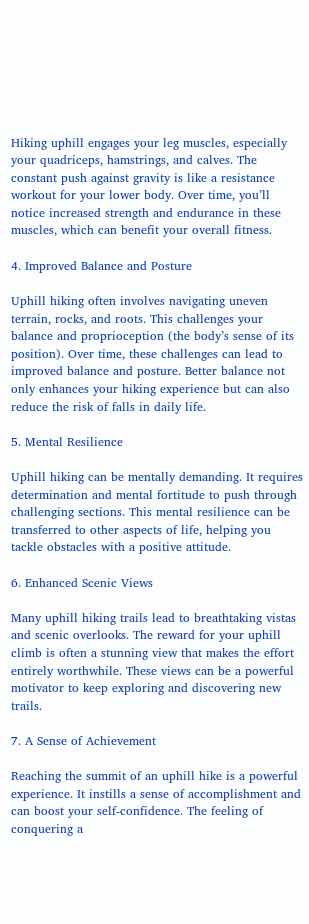Hiking uphill engages your leg muscles, especially your quadriceps, hamstrings, and calves. The constant push against gravity is like a resistance workout for your lower body. Over time, you’ll notice increased strength and endurance in these muscles, which can benefit your overall fitness.

4. Improved Balance and Posture

Uphill hiking often involves navigating uneven terrain, rocks, and roots. This challenges your balance and proprioception (the body’s sense of its position). Over time, these challenges can lead to improved balance and posture. Better balance not only enhances your hiking experience but can also reduce the risk of falls in daily life.

5. Mental Resilience

Uphill hiking can be mentally demanding. It requires determination and mental fortitude to push through challenging sections. This mental resilience can be transferred to other aspects of life, helping you tackle obstacles with a positive attitude.

6. Enhanced Scenic Views

Many uphill hiking trails lead to breathtaking vistas and scenic overlooks. The reward for your uphill climb is often a stunning view that makes the effort entirely worthwhile. These views can be a powerful motivator to keep exploring and discovering new trails.

7. A Sense of Achievement

Reaching the summit of an uphill hike is a powerful experience. It instills a sense of accomplishment and can boost your self-confidence. The feeling of conquering a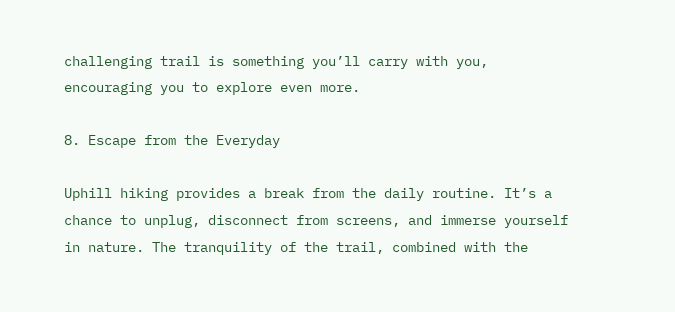challenging trail is something you’ll carry with you, encouraging you to explore even more.

8. Escape from the Everyday

Uphill hiking provides a break from the daily routine. It’s a chance to unplug, disconnect from screens, and immerse yourself in nature. The tranquility of the trail, combined with the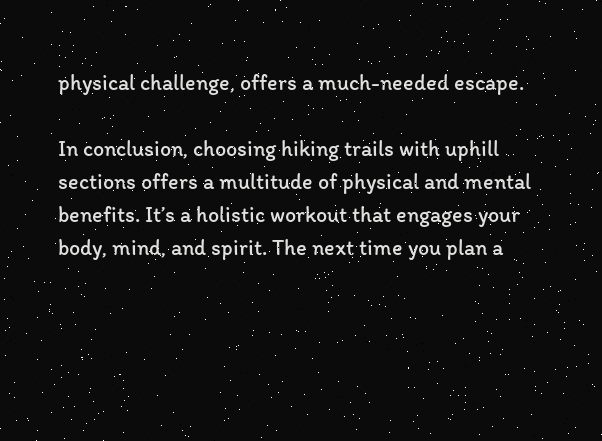physical challenge, offers a much-needed escape.

In conclusion, choosing hiking trails with uphill sections offers a multitude of physical and mental benefits. It’s a holistic workout that engages your body, mind, and spirit. The next time you plan a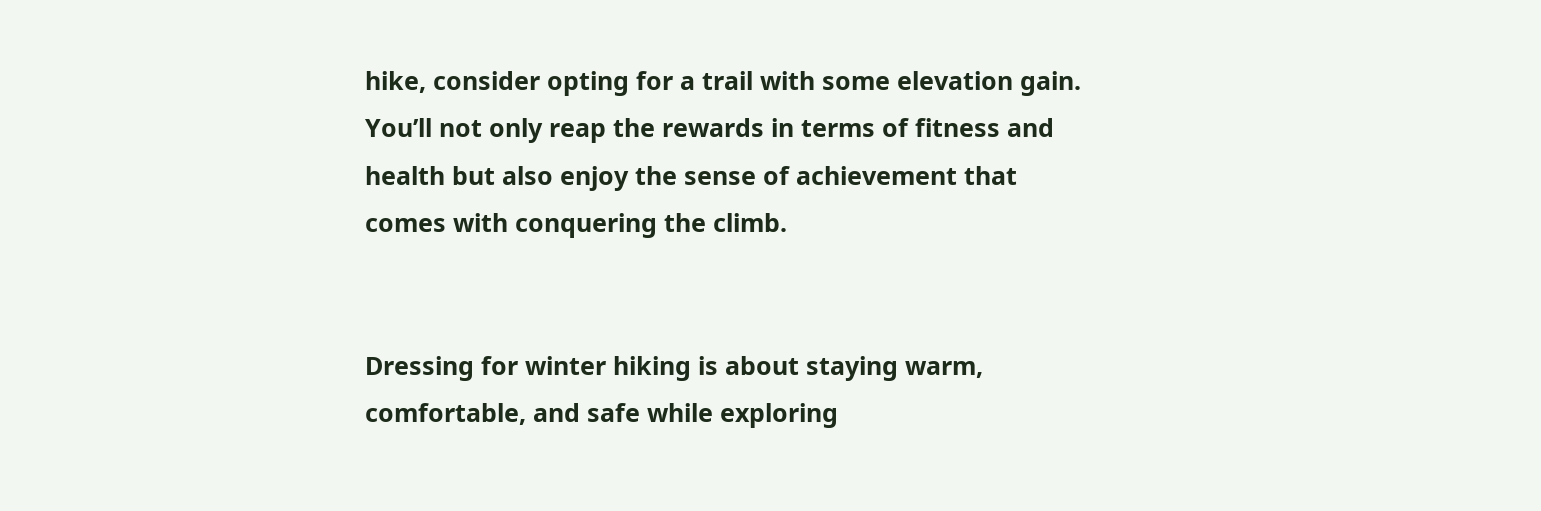hike, consider opting for a trail with some elevation gain. You’ll not only reap the rewards in terms of fitness and health but also enjoy the sense of achievement that comes with conquering the climb.


Dressing for winter hiking is about staying warm, comfortable, and safe while exploring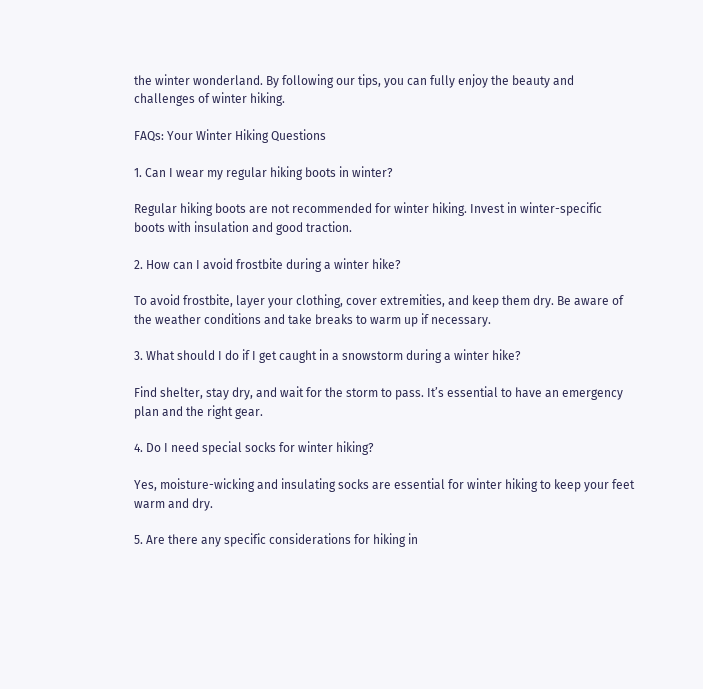the winter wonderland. By following our tips, you can fully enjoy the beauty and challenges of winter hiking.

FAQs: Your Winter Hiking Questions

1. Can I wear my regular hiking boots in winter?

Regular hiking boots are not recommended for winter hiking. Invest in winter-specific boots with insulation and good traction.

2. How can I avoid frostbite during a winter hike?

To avoid frostbite, layer your clothing, cover extremities, and keep them dry. Be aware of the weather conditions and take breaks to warm up if necessary.

3. What should I do if I get caught in a snowstorm during a winter hike?

Find shelter, stay dry, and wait for the storm to pass. It’s essential to have an emergency plan and the right gear.

4. Do I need special socks for winter hiking?

Yes, moisture-wicking and insulating socks are essential for winter hiking to keep your feet warm and dry.

5. Are there any specific considerations for hiking in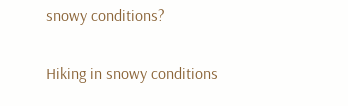snowy conditions?

Hiking in snowy conditions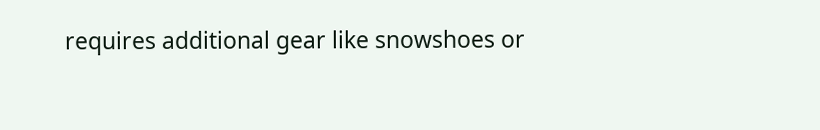requires additional gear like snowshoes or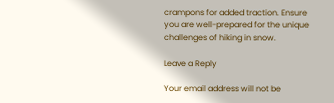crampons for added traction. Ensure you are well-prepared for the unique challenges of hiking in snow.

Leave a Reply

Your email address will not be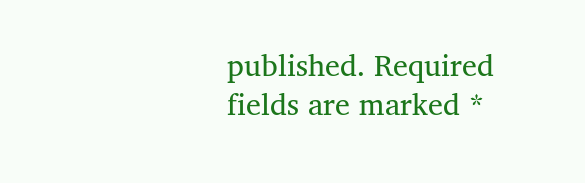published. Required fields are marked *